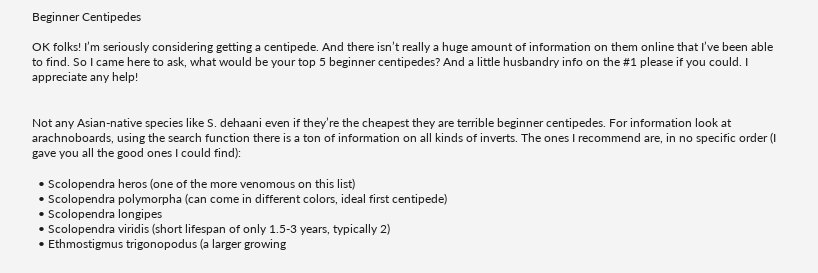Beginner Centipedes

OK folks! I’m seriously considering getting a centipede. And there isn’t really a huge amount of information on them online that I’ve been able to find. So I came here to ask, what would be your top 5 beginner centipedes? And a little husbandry info on the #1 please if you could. I appreciate any help!


Not any Asian-native species like S. dehaani even if they’re the cheapest they are terrible beginner centipedes. For information look at arachnoboards, using the search function there is a ton of information on all kinds of inverts. The ones I recommend are, in no specific order (I gave you all the good ones I could find):

  • Scolopendra heros (one of the more venomous on this list)
  • Scolopendra polymorpha (can come in different colors, ideal first centipede)
  • Scolopendra longipes
  • Scolopendra viridis (short lifespan of only 1.5-3 years, typically 2)
  • Ethmostigmus trigonopodus (a larger growing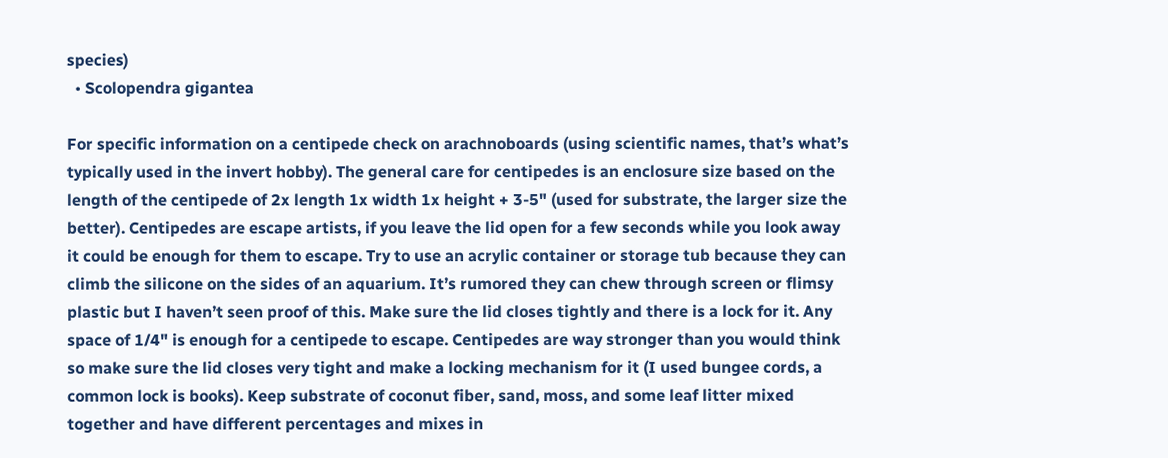species)
  • Scolopendra gigantea

For specific information on a centipede check on arachnoboards (using scientific names, that’s what’s typically used in the invert hobby). The general care for centipedes is an enclosure size based on the length of the centipede of 2x length 1x width 1x height + 3-5" (used for substrate, the larger size the better). Centipedes are escape artists, if you leave the lid open for a few seconds while you look away it could be enough for them to escape. Try to use an acrylic container or storage tub because they can climb the silicone on the sides of an aquarium. It’s rumored they can chew through screen or flimsy plastic but I haven’t seen proof of this. Make sure the lid closes tightly and there is a lock for it. Any space of 1/4" is enough for a centipede to escape. Centipedes are way stronger than you would think so make sure the lid closes very tight and make a locking mechanism for it (I used bungee cords, a common lock is books). Keep substrate of coconut fiber, sand, moss, and some leaf litter mixed together and have different percentages and mixes in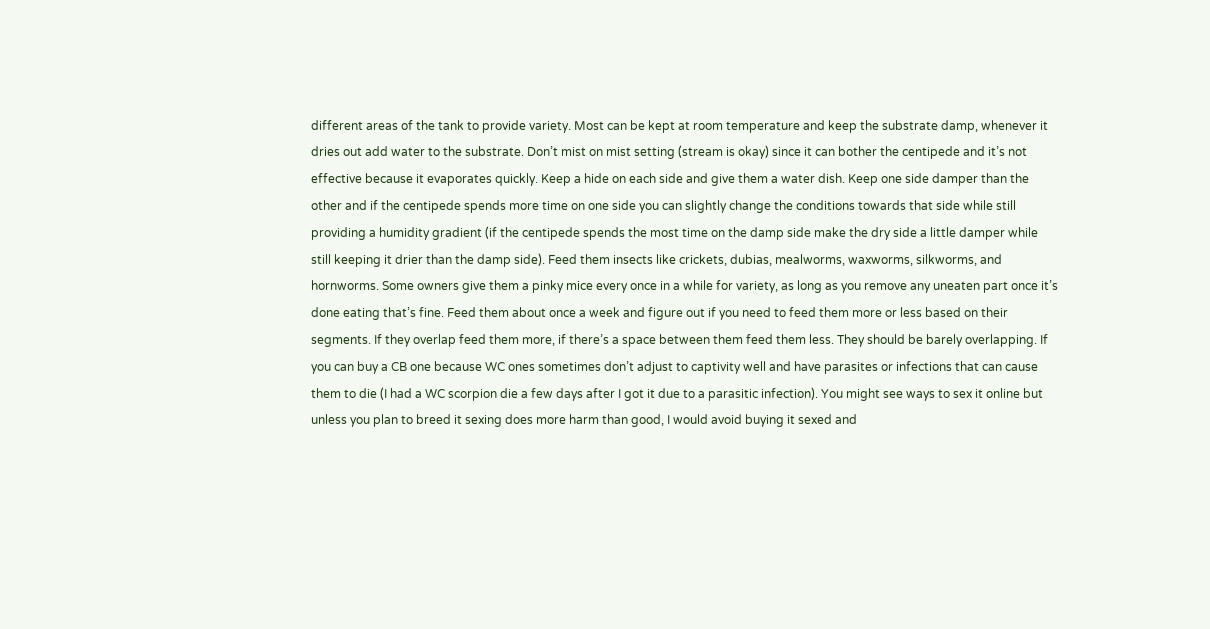different areas of the tank to provide variety. Most can be kept at room temperature and keep the substrate damp, whenever it dries out add water to the substrate. Don’t mist on mist setting (stream is okay) since it can bother the centipede and it’s not effective because it evaporates quickly. Keep a hide on each side and give them a water dish. Keep one side damper than the other and if the centipede spends more time on one side you can slightly change the conditions towards that side while still providing a humidity gradient (if the centipede spends the most time on the damp side make the dry side a little damper while still keeping it drier than the damp side). Feed them insects like crickets, dubias, mealworms, waxworms, silkworms, and hornworms. Some owners give them a pinky mice every once in a while for variety, as long as you remove any uneaten part once it’s done eating that’s fine. Feed them about once a week and figure out if you need to feed them more or less based on their segments. If they overlap feed them more, if there’s a space between them feed them less. They should be barely overlapping. If you can buy a CB one because WC ones sometimes don’t adjust to captivity well and have parasites or infections that can cause them to die (I had a WC scorpion die a few days after I got it due to a parasitic infection). You might see ways to sex it online but unless you plan to breed it sexing does more harm than good, I would avoid buying it sexed and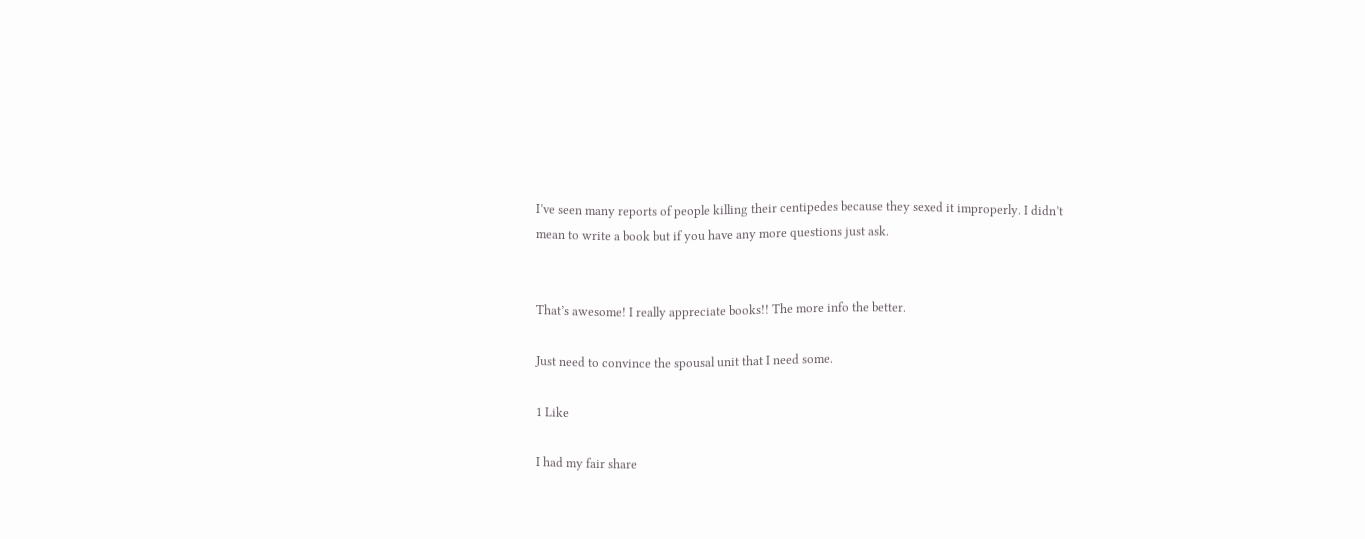I’ve seen many reports of people killing their centipedes because they sexed it improperly. I didn’t mean to write a book but if you have any more questions just ask.


That’s awesome! I really appreciate books!! The more info the better.

Just need to convince the spousal unit that I need some.

1 Like

I had my fair share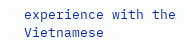experience with the Vietnamese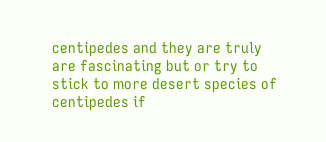centipedes and they are truly are fascinating but or try to stick to more desert species of centipedes if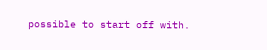possible to start off with.